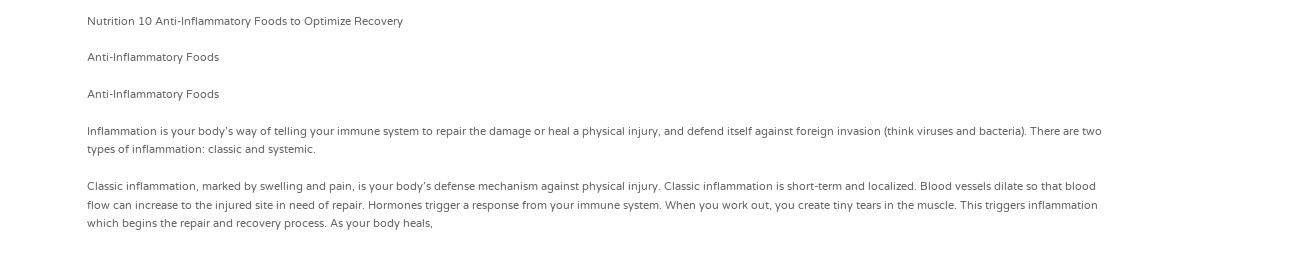Nutrition 10 Anti-Inflammatory Foods to Optimize Recovery

Anti-Inflammatory Foods

Anti-Inflammatory Foods

Inflammation is your body’s way of telling your immune system to repair the damage or heal a physical injury, and defend itself against foreign invasion (think viruses and bacteria). There are two types of inflammation: classic and systemic.

Classic inflammation, marked by swelling and pain, is your body’s defense mechanism against physical injury. Classic inflammation is short-term and localized. Blood vessels dilate so that blood flow can increase to the injured site in need of repair. Hormones trigger a response from your immune system. When you work out, you create tiny tears in the muscle. This triggers inflammation which begins the repair and recovery process. As your body heals,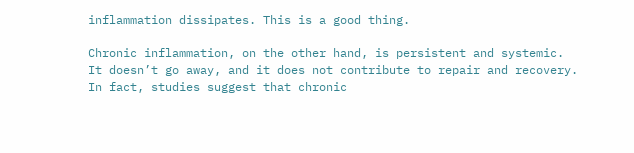inflammation dissipates. This is a good thing.

Chronic inflammation, on the other hand, is persistent and systemic. It doesn’t go away, and it does not contribute to repair and recovery. In fact, studies suggest that chronic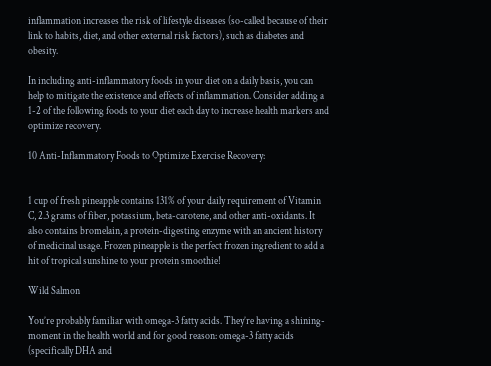inflammation increases the risk of lifestyle diseases (so-called because of their link to habits, diet, and other external risk factors), such as diabetes and obesity.

In including anti-inflammatory foods in your diet on a daily basis, you can help to mitigate the existence and effects of inflammation. Consider adding a 1-2 of the following foods to your diet each day to increase health markers and optimize recovery.

10 Anti-Inflammatory Foods to Optimize Exercise Recovery:


1 cup of fresh pineapple contains 131% of your daily requirement of Vitamin C, 2.3 grams of fiber, potassium, beta-carotene, and other anti-oxidants. It also contains bromelain, a protein-digesting enzyme with an ancient history of medicinal usage. Frozen pineapple is the perfect frozen ingredient to add a hit of tropical sunshine to your protein smoothie!

Wild Salmon

You’re probably familiar with omega-3 fatty acids. They’re having a shining-moment in the health world and for good reason: omega-3 fatty acids (specifically DHA and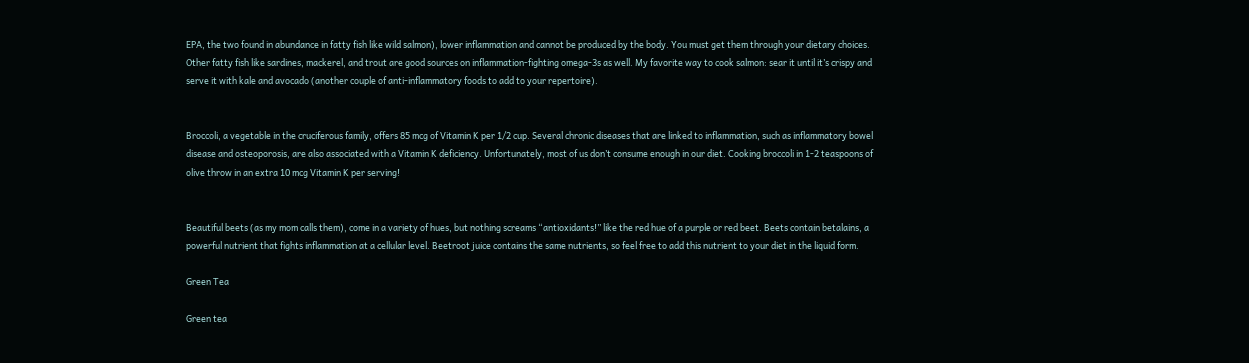EPA, the two found in abundance in fatty fish like wild salmon), lower inflammation and cannot be produced by the body. You must get them through your dietary choices. Other fatty fish like sardines, mackerel, and trout are good sources on inflammation-fighting omega-3s as well. My favorite way to cook salmon: sear it until it’s crispy and serve it with kale and avocado (another couple of anti-inflammatory foods to add to your repertoire).


Broccoli, a vegetable in the cruciferous family, offers 85 mcg of Vitamin K per 1/2 cup. Several chronic diseases that are linked to inflammation, such as inflammatory bowel disease and osteoporosis, are also associated with a Vitamin K deficiency. Unfortunately, most of us don’t consume enough in our diet. Cooking broccoli in 1-2 teaspoons of olive throw in an extra 10 mcg Vitamin K per serving!


Beautiful beets (as my mom calls them), come in a variety of hues, but nothing screams “antioxidants!” like the red hue of a purple or red beet. Beets contain betalains, a powerful nutrient that fights inflammation at a cellular level. Beetroot juice contains the same nutrients, so feel free to add this nutrient to your diet in the liquid form.

Green Tea

Green tea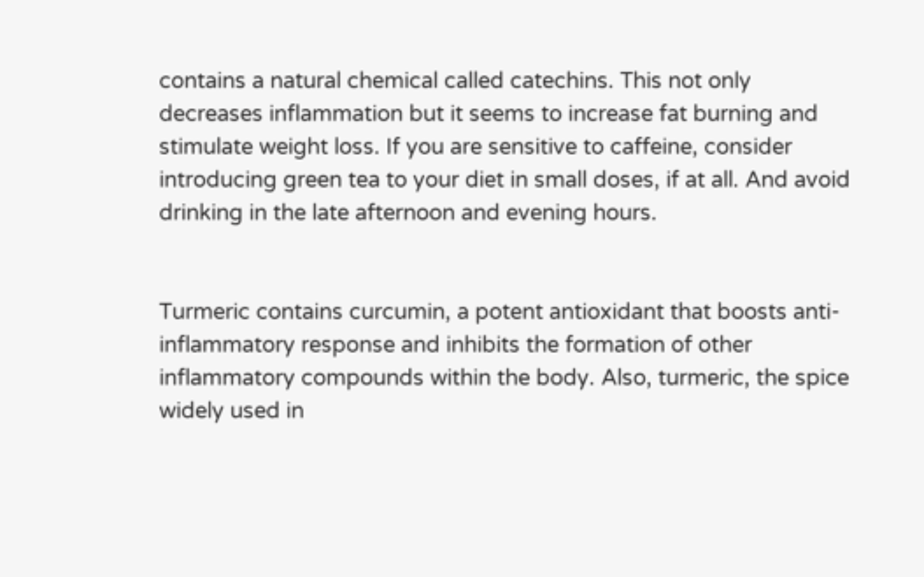contains a natural chemical called catechins. This not only decreases inflammation but it seems to increase fat burning and stimulate weight loss. If you are sensitive to caffeine, consider introducing green tea to your diet in small doses, if at all. And avoid drinking in the late afternoon and evening hours.


Turmeric contains curcumin, a potent antioxidant that boosts anti-inflammatory response and inhibits the formation of other inflammatory compounds within the body. Also, turmeric, the spice widely used in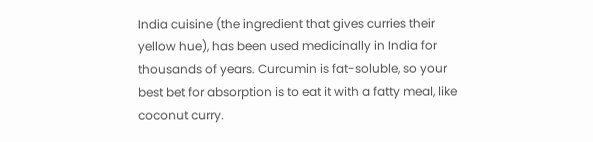India cuisine (the ingredient that gives curries their yellow hue), has been used medicinally in India for thousands of years. Curcumin is fat-soluble, so your best bet for absorption is to eat it with a fatty meal, like coconut curry.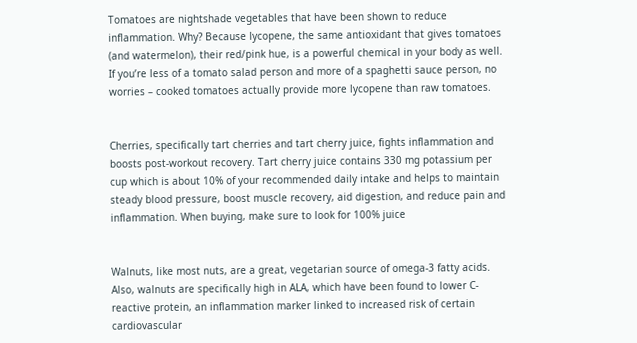Tomatoes are nightshade vegetables that have been shown to reduce inflammation. Why? Because lycopene, the same antioxidant that gives tomatoes (and watermelon), their red/pink hue, is a powerful chemical in your body as well. If you’re less of a tomato salad person and more of a spaghetti sauce person, no worries – cooked tomatoes actually provide more lycopene than raw tomatoes.


Cherries, specifically tart cherries and tart cherry juice, fights inflammation and boosts post-workout recovery. Tart cherry juice contains 330 mg potassium per cup which is about 10% of your recommended daily intake and helps to maintain steady blood pressure, boost muscle recovery, aid digestion, and reduce pain and inflammation. When buying, make sure to look for 100% juice


Walnuts, like most nuts, are a great, vegetarian source of omega-3 fatty acids. Also, walnuts are specifically high in ALA, which have been found to lower C-reactive protein, an inflammation marker linked to increased risk of certain cardiovascular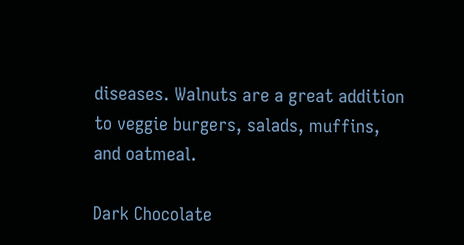diseases. Walnuts are a great addition to veggie burgers, salads, muffins, and oatmeal.

Dark Chocolate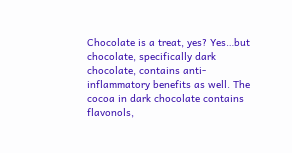Chocolate is a treat, yes? Yes…but chocolate, specifically dark chocolate, contains anti-inflammatory benefits as well. The cocoa in dark chocolate contains flavonols,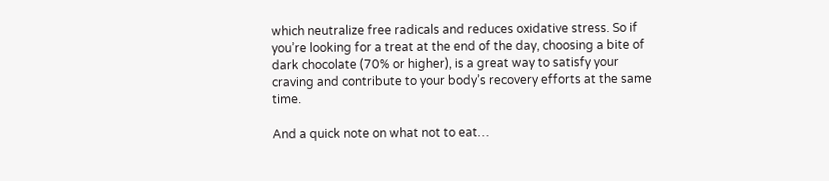which neutralize free radicals and reduces oxidative stress. So if you’re looking for a treat at the end of the day, choosing a bite of dark chocolate (70% or higher), is a great way to satisfy your craving and contribute to your body’s recovery efforts at the same time.

And a quick note on what not to eat…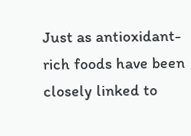Just as antioxidant-rich foods have been closely linked to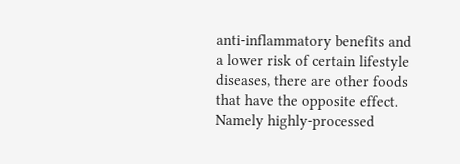anti-inflammatory benefits and a lower risk of certain lifestyle diseases, there are other foods that have the opposite effect. Namely highly-processed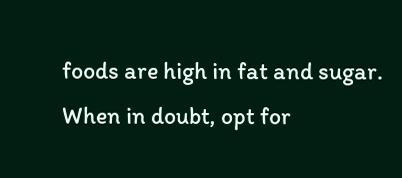foods are high in fat and sugar. When in doubt, opt for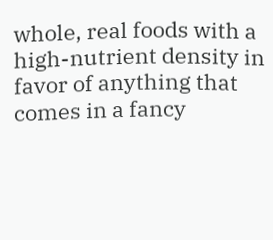whole, real foods with a high-nutrient density in favor of anything that comes in a fancy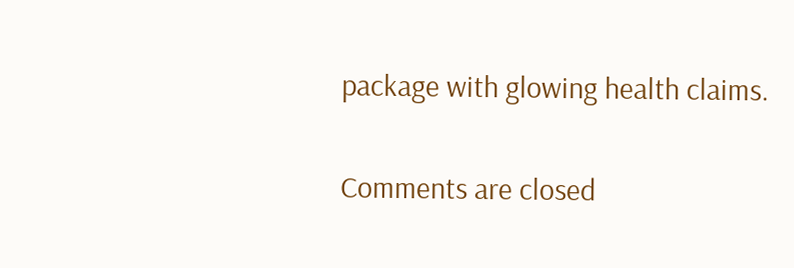package with glowing health claims.

Comments are closed